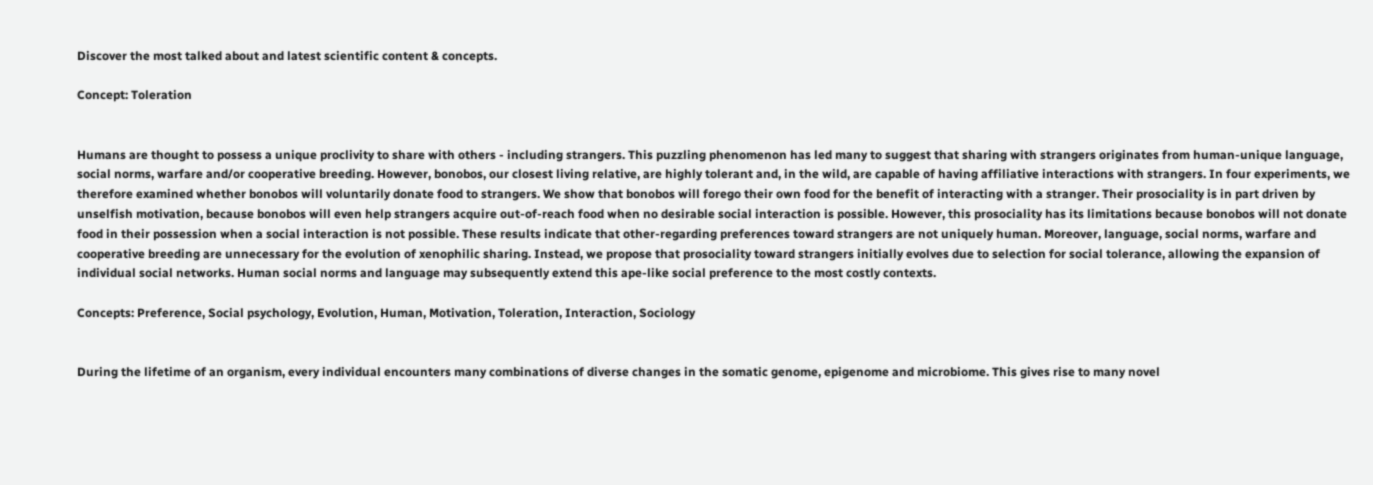Discover the most talked about and latest scientific content & concepts.

Concept: Toleration


Humans are thought to possess a unique proclivity to share with others - including strangers. This puzzling phenomenon has led many to suggest that sharing with strangers originates from human-unique language, social norms, warfare and/or cooperative breeding. However, bonobos, our closest living relative, are highly tolerant and, in the wild, are capable of having affiliative interactions with strangers. In four experiments, we therefore examined whether bonobos will voluntarily donate food to strangers. We show that bonobos will forego their own food for the benefit of interacting with a stranger. Their prosociality is in part driven by unselfish motivation, because bonobos will even help strangers acquire out-of-reach food when no desirable social interaction is possible. However, this prosociality has its limitations because bonobos will not donate food in their possession when a social interaction is not possible. These results indicate that other-regarding preferences toward strangers are not uniquely human. Moreover, language, social norms, warfare and cooperative breeding are unnecessary for the evolution of xenophilic sharing. Instead, we propose that prosociality toward strangers initially evolves due to selection for social tolerance, allowing the expansion of individual social networks. Human social norms and language may subsequently extend this ape-like social preference to the most costly contexts.

Concepts: Preference, Social psychology, Evolution, Human, Motivation, Toleration, Interaction, Sociology


During the lifetime of an organism, every individual encounters many combinations of diverse changes in the somatic genome, epigenome and microbiome. This gives rise to many novel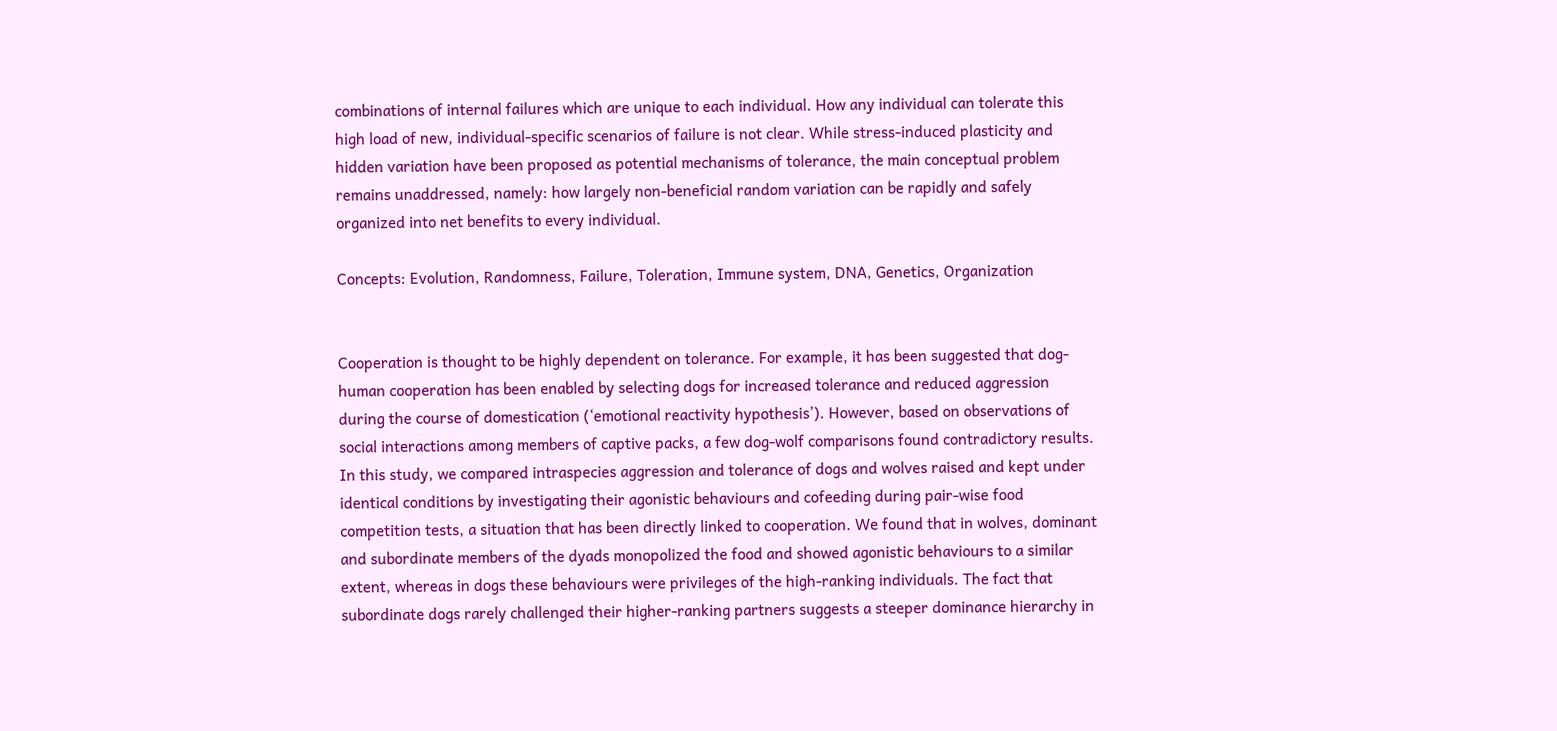combinations of internal failures which are unique to each individual. How any individual can tolerate this high load of new, individual-specific scenarios of failure is not clear. While stress-induced plasticity and hidden variation have been proposed as potential mechanisms of tolerance, the main conceptual problem remains unaddressed, namely: how largely non-beneficial random variation can be rapidly and safely organized into net benefits to every individual.

Concepts: Evolution, Randomness, Failure, Toleration, Immune system, DNA, Genetics, Organization


Cooperation is thought to be highly dependent on tolerance. For example, it has been suggested that dog-human cooperation has been enabled by selecting dogs for increased tolerance and reduced aggression during the course of domestication (‘emotional reactivity hypothesis’). However, based on observations of social interactions among members of captive packs, a few dog-wolf comparisons found contradictory results. In this study, we compared intraspecies aggression and tolerance of dogs and wolves raised and kept under identical conditions by investigating their agonistic behaviours and cofeeding during pair-wise food competition tests, a situation that has been directly linked to cooperation. We found that in wolves, dominant and subordinate members of the dyads monopolized the food and showed agonistic behaviours to a similar extent, whereas in dogs these behaviours were privileges of the high-ranking individuals. The fact that subordinate dogs rarely challenged their higher-ranking partners suggests a steeper dominance hierarchy in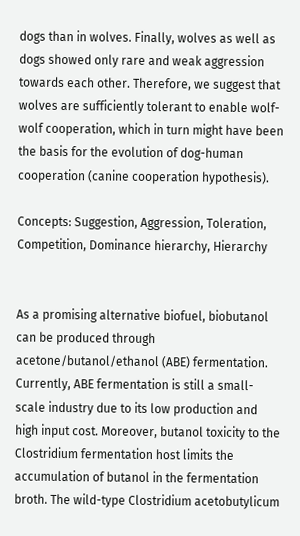dogs than in wolves. Finally, wolves as well as dogs showed only rare and weak aggression towards each other. Therefore, we suggest that wolves are sufficiently tolerant to enable wolf-wolf cooperation, which in turn might have been the basis for the evolution of dog-human cooperation (canine cooperation hypothesis).

Concepts: Suggestion, Aggression, Toleration, Competition, Dominance hierarchy, Hierarchy


As a promising alternative biofuel, biobutanol can be produced through acetone/butanol/ethanol (ABE) fermentation. Currently, ABE fermentation is still a small-scale industry due to its low production and high input cost. Moreover, butanol toxicity to the Clostridium fermentation host limits the accumulation of butanol in the fermentation broth. The wild-type Clostridium acetobutylicum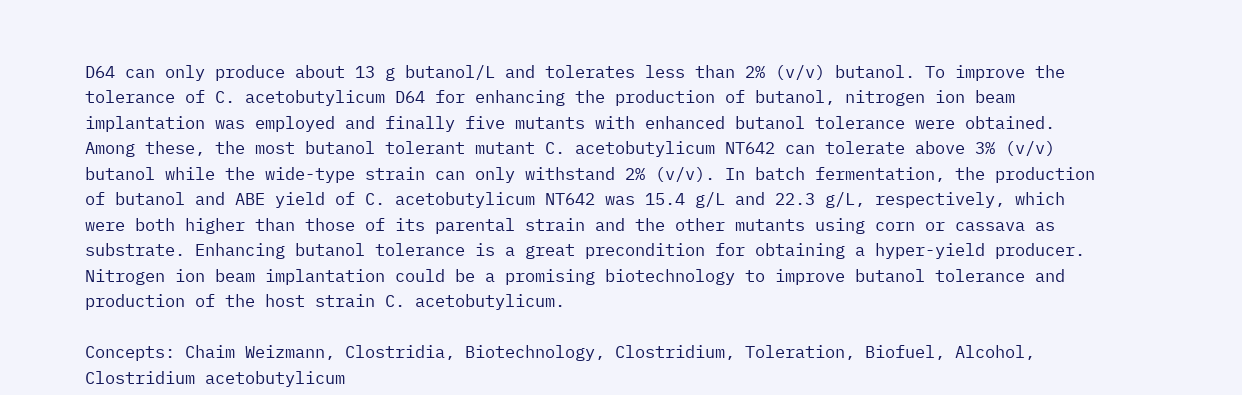D64 can only produce about 13 g butanol/L and tolerates less than 2% (v/v) butanol. To improve the tolerance of C. acetobutylicum D64 for enhancing the production of butanol, nitrogen ion beam implantation was employed and finally five mutants with enhanced butanol tolerance were obtained. Among these, the most butanol tolerant mutant C. acetobutylicum NT642 can tolerate above 3% (v/v) butanol while the wide-type strain can only withstand 2% (v/v). In batch fermentation, the production of butanol and ABE yield of C. acetobutylicum NT642 was 15.4 g/L and 22.3 g/L, respectively, which were both higher than those of its parental strain and the other mutants using corn or cassava as substrate. Enhancing butanol tolerance is a great precondition for obtaining a hyper-yield producer. Nitrogen ion beam implantation could be a promising biotechnology to improve butanol tolerance and production of the host strain C. acetobutylicum.

Concepts: Chaim Weizmann, Clostridia, Biotechnology, Clostridium, Toleration, Biofuel, Alcohol, Clostridium acetobutylicum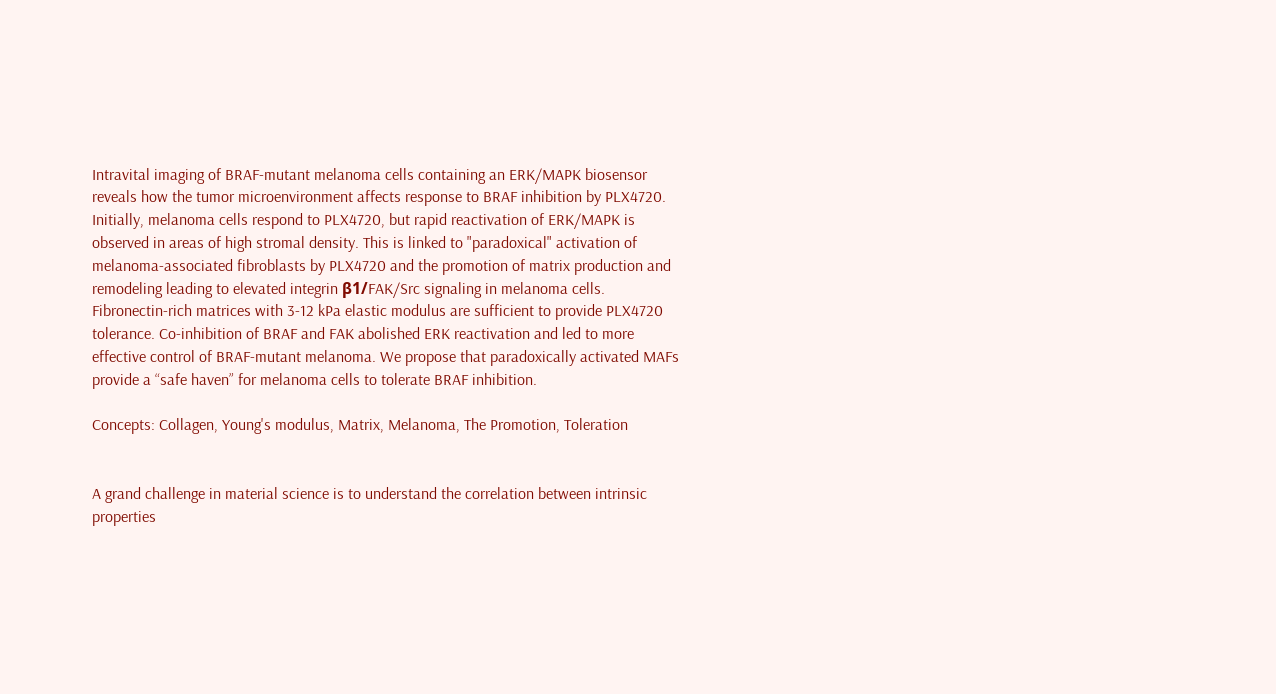Intravital imaging of BRAF-mutant melanoma cells containing an ERK/MAPK biosensor reveals how the tumor microenvironment affects response to BRAF inhibition by PLX4720. Initially, melanoma cells respond to PLX4720, but rapid reactivation of ERK/MAPK is observed in areas of high stromal density. This is linked to "paradoxical" activation of melanoma-associated fibroblasts by PLX4720 and the promotion of matrix production and remodeling leading to elevated integrin β1/FAK/Src signaling in melanoma cells. Fibronectin-rich matrices with 3-12 kPa elastic modulus are sufficient to provide PLX4720 tolerance. Co-inhibition of BRAF and FAK abolished ERK reactivation and led to more effective control of BRAF-mutant melanoma. We propose that paradoxically activated MAFs provide a “safe haven” for melanoma cells to tolerate BRAF inhibition.

Concepts: Collagen, Young's modulus, Matrix, Melanoma, The Promotion, Toleration


A grand challenge in material science is to understand the correlation between intrinsic properties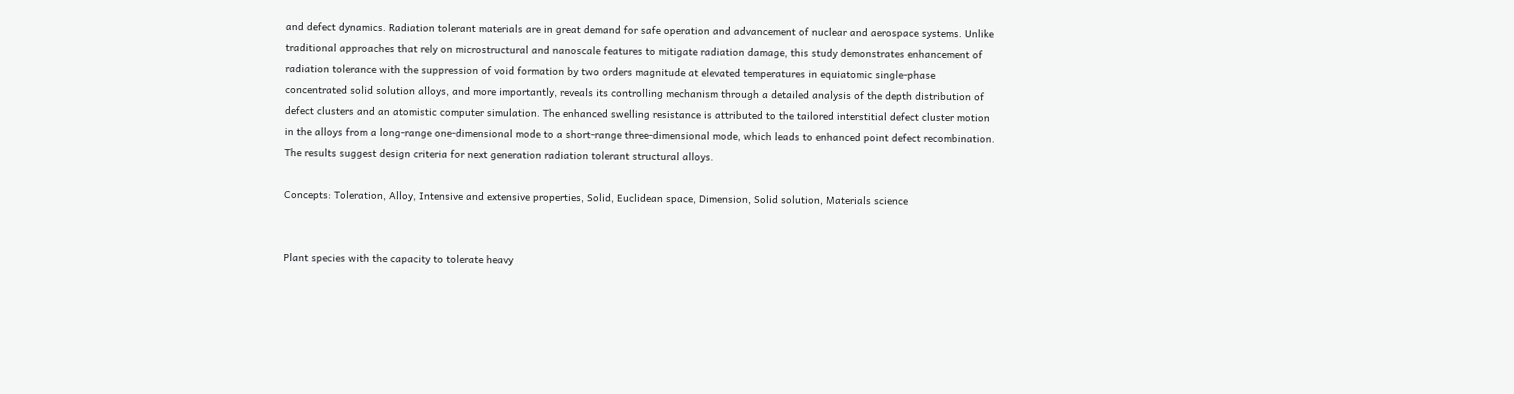and defect dynamics. Radiation tolerant materials are in great demand for safe operation and advancement of nuclear and aerospace systems. Unlike traditional approaches that rely on microstructural and nanoscale features to mitigate radiation damage, this study demonstrates enhancement of radiation tolerance with the suppression of void formation by two orders magnitude at elevated temperatures in equiatomic single-phase concentrated solid solution alloys, and more importantly, reveals its controlling mechanism through a detailed analysis of the depth distribution of defect clusters and an atomistic computer simulation. The enhanced swelling resistance is attributed to the tailored interstitial defect cluster motion in the alloys from a long-range one-dimensional mode to a short-range three-dimensional mode, which leads to enhanced point defect recombination. The results suggest design criteria for next generation radiation tolerant structural alloys.

Concepts: Toleration, Alloy, Intensive and extensive properties, Solid, Euclidean space, Dimension, Solid solution, Materials science


Plant species with the capacity to tolerate heavy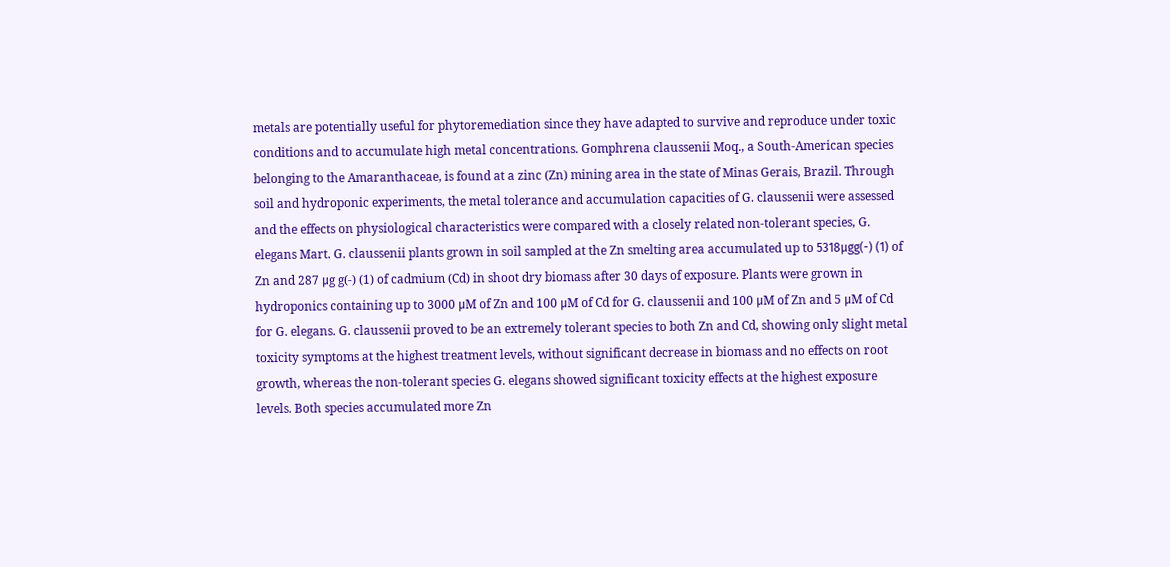metals are potentially useful for phytoremediation since they have adapted to survive and reproduce under toxic conditions and to accumulate high metal concentrations. Gomphrena claussenii Moq., a South-American species belonging to the Amaranthaceae, is found at a zinc (Zn) mining area in the state of Minas Gerais, Brazil. Through soil and hydroponic experiments, the metal tolerance and accumulation capacities of G. claussenii were assessed and the effects on physiological characteristics were compared with a closely related non-tolerant species, G. elegans Mart. G. claussenii plants grown in soil sampled at the Zn smelting area accumulated up to 5318μgg(-) (1) of Zn and 287 μg g(-) (1) of cadmium (Cd) in shoot dry biomass after 30 days of exposure. Plants were grown in hydroponics containing up to 3000 μM of Zn and 100 μM of Cd for G. claussenii and 100 μM of Zn and 5 μM of Cd for G. elegans. G. claussenii proved to be an extremely tolerant species to both Zn and Cd, showing only slight metal toxicity symptoms at the highest treatment levels, without significant decrease in biomass and no effects on root growth, whereas the non-tolerant species G. elegans showed significant toxicity effects at the highest exposure levels. Both species accumulated more Zn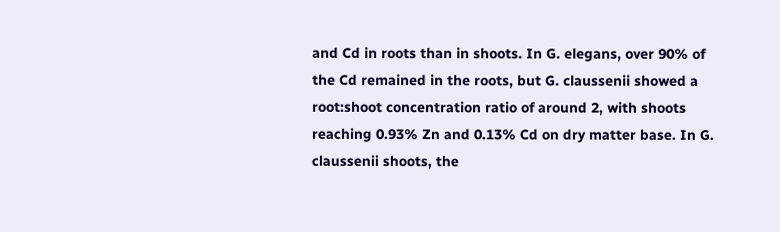and Cd in roots than in shoots. In G. elegans, over 90% of the Cd remained in the roots, but G. claussenii showed a root:shoot concentration ratio of around 2, with shoots reaching 0.93% Zn and 0.13% Cd on dry matter base. In G. claussenii shoots, the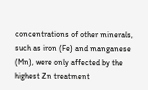concentrations of other minerals, such as iron (Fe) and manganese (Mn), were only affected by the highest Zn treatment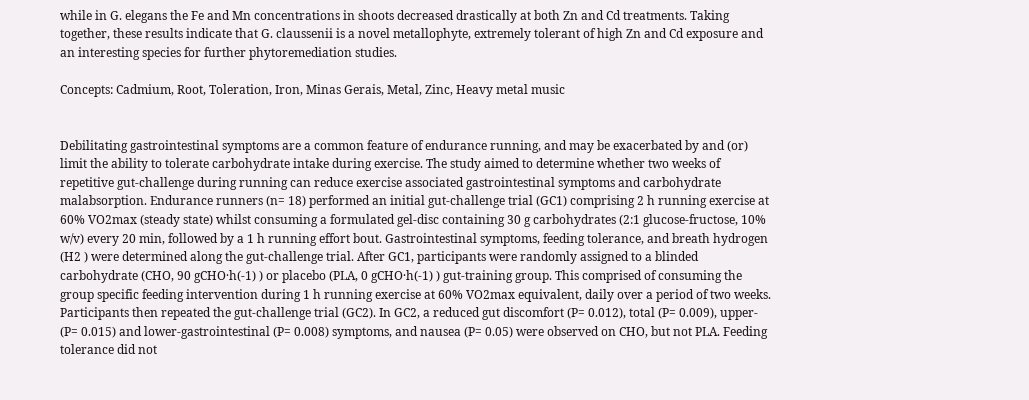while in G. elegans the Fe and Mn concentrations in shoots decreased drastically at both Zn and Cd treatments. Taking together, these results indicate that G. claussenii is a novel metallophyte, extremely tolerant of high Zn and Cd exposure and an interesting species for further phytoremediation studies.

Concepts: Cadmium, Root, Toleration, Iron, Minas Gerais, Metal, Zinc, Heavy metal music


Debilitating gastrointestinal symptoms are a common feature of endurance running, and may be exacerbated by and (or) limit the ability to tolerate carbohydrate intake during exercise. The study aimed to determine whether two weeks of repetitive gut-challenge during running can reduce exercise associated gastrointestinal symptoms and carbohydrate malabsorption. Endurance runners (n= 18) performed an initial gut-challenge trial (GC1) comprising 2 h running exercise at 60% VO2max (steady state) whilst consuming a formulated gel-disc containing 30 g carbohydrates (2:1 glucose-fructose, 10% w/v) every 20 min, followed by a 1 h running effort bout. Gastrointestinal symptoms, feeding tolerance, and breath hydrogen (H2 ) were determined along the gut-challenge trial. After GC1, participants were randomly assigned to a blinded carbohydrate (CHO, 90 gCHO·h(-1) ) or placebo (PLA, 0 gCHO·h(-1) ) gut-training group. This comprised of consuming the group specific feeding intervention during 1 h running exercise at 60% VO2max equivalent, daily over a period of two weeks. Participants then repeated the gut-challenge trial (GC2). In GC2, a reduced gut discomfort (P= 0.012), total (P= 0.009), upper- (P= 0.015) and lower-gastrointestinal (P= 0.008) symptoms, and nausea (P= 0.05) were observed on CHO, but not PLA. Feeding tolerance did not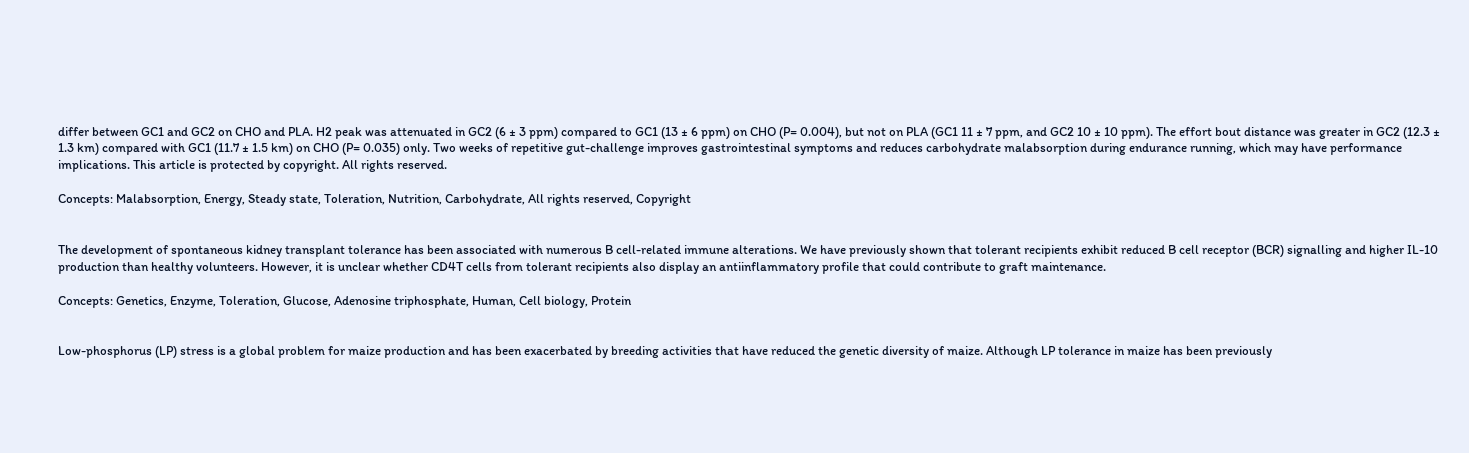differ between GC1 and GC2 on CHO and PLA. H2 peak was attenuated in GC2 (6 ± 3 ppm) compared to GC1 (13 ± 6 ppm) on CHO (P= 0.004), but not on PLA (GC1 11 ± 7 ppm, and GC2 10 ± 10 ppm). The effort bout distance was greater in GC2 (12.3 ± 1.3 km) compared with GC1 (11.7 ± 1.5 km) on CHO (P= 0.035) only. Two weeks of repetitive gut-challenge improves gastrointestinal symptoms and reduces carbohydrate malabsorption during endurance running, which may have performance implications. This article is protected by copyright. All rights reserved.

Concepts: Malabsorption, Energy, Steady state, Toleration, Nutrition, Carbohydrate, All rights reserved, Copyright


The development of spontaneous kidney transplant tolerance has been associated with numerous B cell-related immune alterations. We have previously shown that tolerant recipients exhibit reduced B cell receptor (BCR) signalling and higher IL-10 production than healthy volunteers. However, it is unclear whether CD4T cells from tolerant recipients also display an antiinflammatory profile that could contribute to graft maintenance.

Concepts: Genetics, Enzyme, Toleration, Glucose, Adenosine triphosphate, Human, Cell biology, Protein


Low-phosphorus (LP) stress is a global problem for maize production and has been exacerbated by breeding activities that have reduced the genetic diversity of maize. Although LP tolerance in maize has been previously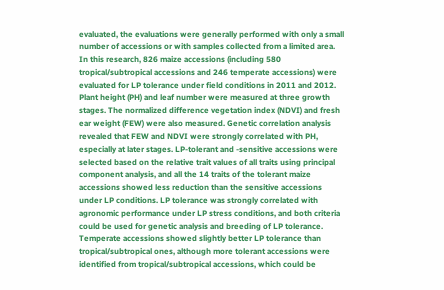evaluated, the evaluations were generally performed with only a small number of accessions or with samples collected from a limited area. In this research, 826 maize accessions (including 580 tropical/subtropical accessions and 246 temperate accessions) were evaluated for LP tolerance under field conditions in 2011 and 2012. Plant height (PH) and leaf number were measured at three growth stages. The normalized difference vegetation index (NDVI) and fresh ear weight (FEW) were also measured. Genetic correlation analysis revealed that FEW and NDVI were strongly correlated with PH, especially at later stages. LP-tolerant and -sensitive accessions were selected based on the relative trait values of all traits using principal component analysis, and all the 14 traits of the tolerant maize accessions showed less reduction than the sensitive accessions under LP conditions. LP tolerance was strongly correlated with agronomic performance under LP stress conditions, and both criteria could be used for genetic analysis and breeding of LP tolerance. Temperate accessions showed slightly better LP tolerance than tropical/subtropical ones, although more tolerant accessions were identified from tropical/subtropical accessions, which could be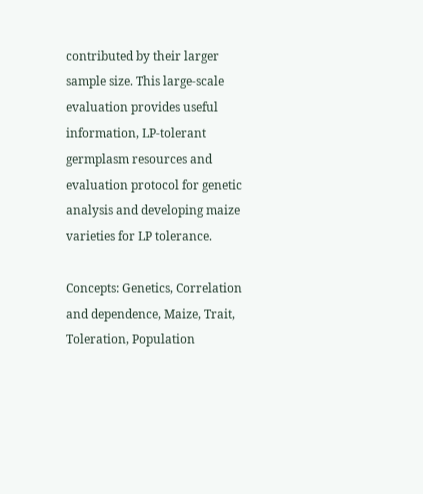contributed by their larger sample size. This large-scale evaluation provides useful information, LP-tolerant germplasm resources and evaluation protocol for genetic analysis and developing maize varieties for LP tolerance.

Concepts: Genetics, Correlation and dependence, Maize, Trait, Toleration, Population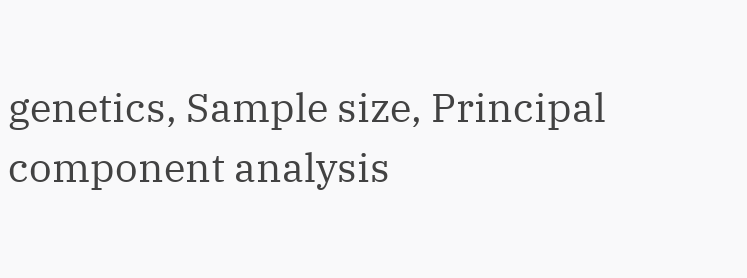genetics, Sample size, Principal component analysis